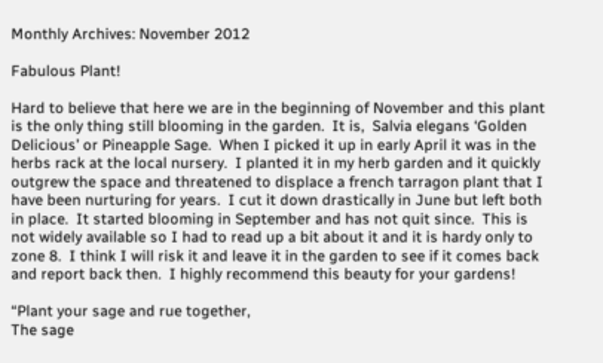Monthly Archives: November 2012

Fabulous Plant!

Hard to believe that here we are in the beginning of November and this plant is the only thing still blooming in the garden.  It is,  Salvia elegans ‘Golden Delicious’ or Pineapple Sage.  When I picked it up in early April it was in the herbs rack at the local nursery.  I planted it in my herb garden and it quickly outgrew the space and threatened to displace a french tarragon plant that I have been nurturing for years.  I cut it down drastically in June but left both in place.  It started blooming in September and has not quit since.  This is not widely available so I had to read up a bit about it and it is hardy only to zone 8.  I think I will risk it and leave it in the garden to see if it comes back and report back then.  I highly recommend this beauty for your gardens!

“Plant your sage and rue together,
The sage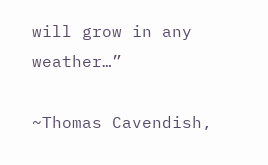will grow in any weather…”

~Thomas Cavendish,